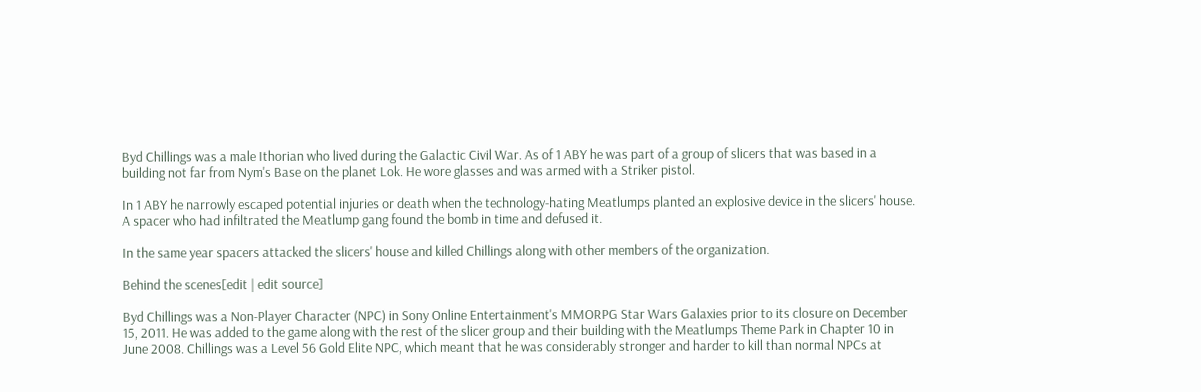Byd Chillings was a male Ithorian who lived during the Galactic Civil War. As of 1 ABY he was part of a group of slicers that was based in a building not far from Nym's Base on the planet Lok. He wore glasses and was armed with a Striker pistol.

In 1 ABY he narrowly escaped potential injuries or death when the technology-hating Meatlumps planted an explosive device in the slicers' house. A spacer who had infiltrated the Meatlump gang found the bomb in time and defused it.

In the same year spacers attacked the slicers' house and killed Chillings along with other members of the organization.

Behind the scenes[edit | edit source]

Byd Chillings was a Non-Player Character (NPC) in Sony Online Entertainment's MMORPG Star Wars Galaxies prior to its closure on December 15, 2011. He was added to the game along with the rest of the slicer group and their building with the Meatlumps Theme Park in Chapter 10 in June 2008. Chillings was a Level 56 Gold Elite NPC, which meant that he was considerably stronger and harder to kill than normal NPCs at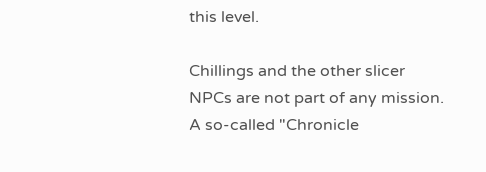this level.

Chillings and the other slicer NPCs are not part of any mission. A so-called "Chronicle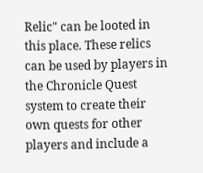Relic" can be looted in this place. These relics can be used by players in the Chronicle Quest system to create their own quests for other players and include a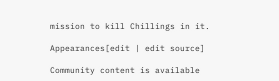mission to kill Chillings in it.

Appearances[edit | edit source]

Community content is available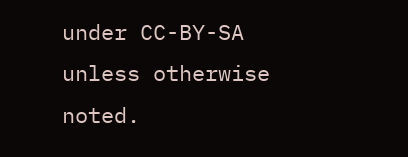under CC-BY-SA unless otherwise noted.